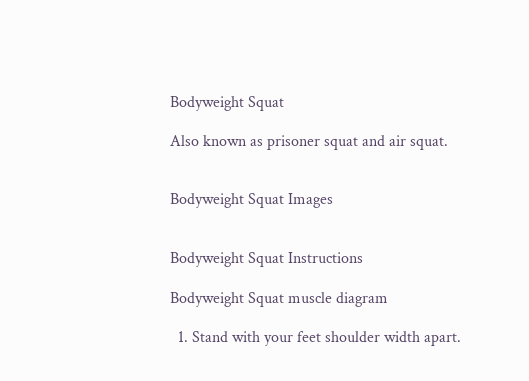Bodyweight Squat

Also known as prisoner squat and air squat.


Bodyweight Squat Images


Bodyweight Squat Instructions

Bodyweight Squat muscle diagram

  1. Stand with your feet shoulder width apart.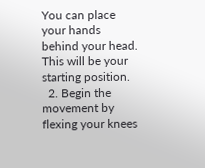You can place your hands behind your head. This will be your starting position.
  2. Begin the movement by flexing your knees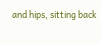and hips, sitting back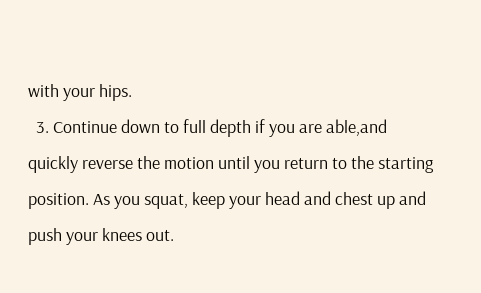with your hips.
  3. Continue down to full depth if you are able,and quickly reverse the motion until you return to the starting position. As you squat, keep your head and chest up and push your knees out.